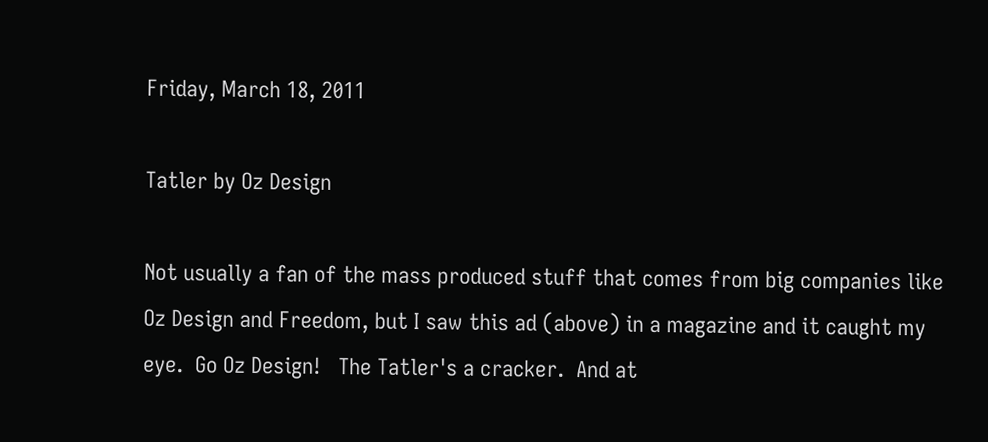Friday, March 18, 2011

Tatler by Oz Design

Not usually a fan of the mass produced stuff that comes from big companies like Oz Design and Freedom, but I saw this ad (above) in a magazine and it caught my eye.  Go Oz Design!   The Tatler's a cracker.  And at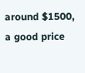around $1500, a good price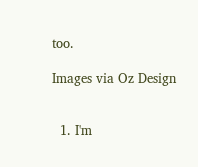too.

Images via Oz Design


  1. I'm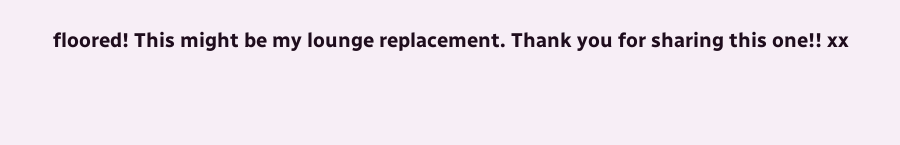floored! This might be my lounge replacement. Thank you for sharing this one!! xx